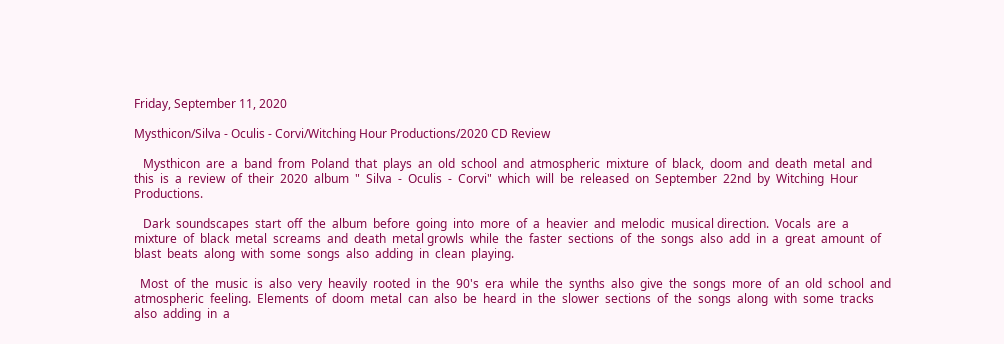Friday, September 11, 2020

Mysthicon/Silva - Oculis - Corvi/Witching Hour Productions/2020 CD Review

   Mysthicon  are  a  band  from  Poland  that  plays  an  old  school  and  atmospheric  mixture  of  black,  doom  and  death  metal  and  this  is  a  review  of  their  2020  album  "  Silva  -  Oculis  -  Corvi"  which  will  be  released  on  September  22nd  by  Witching  Hour  Productions.

   Dark  soundscapes  start  off  the  album  before  going  into  more  of  a  heavier  and  melodic  musical direction.  Vocals  are  a  mixture  of  black  metal  screams  and  death  metal growls  while  the  faster  sections  of  the  songs  also  add  in  a  great  amount  of  blast  beats  along  with  some  songs  also  adding  in  clean  playing.

  Most  of  the  music  is  also  very  heavily  rooted  in  the  90's  era  while  the  synths  also  give  the  songs  more  of  an  old  school  and  atmospheric  feeling.  Elements  of  doom  metal  can  also  be  heard  in  the  slower  sections  of  the  songs  along  with  some  tracks  also  adding  in  a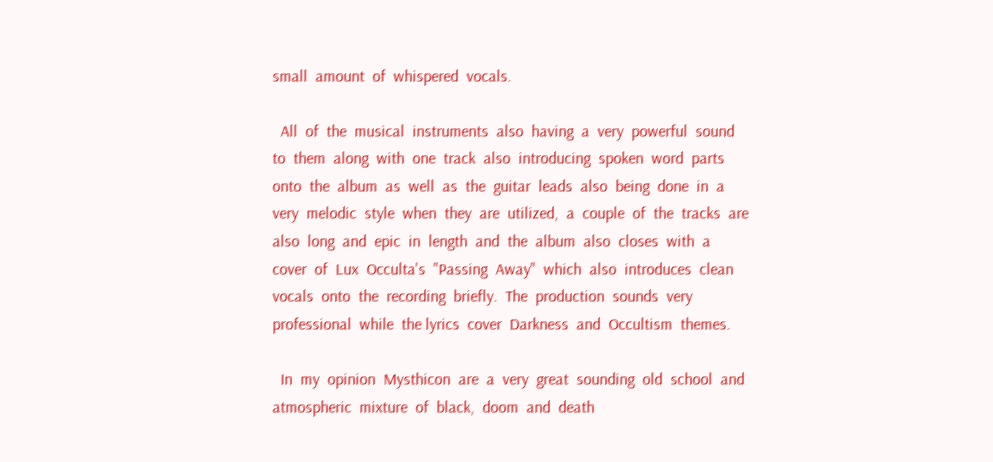small  amount  of  whispered  vocals.

  All  of  the  musical  instruments  also  having  a  very  powerful  sound  to  them  along  with  one  track  also  introducing  spoken  word  parts  onto  the  album  as  well  as  the  guitar  leads  also  being  done  in  a  very  melodic  style  when  they  are  utilized,  a  couple  of  the  tracks  are  also  long  and  epic  in  length  and  the  album  also  closes  with  a  cover  of  Lux  Occulta's  "Passing  Away"  which  also  introduces  clean  vocals  onto  the  recording  briefly.  The  production  sounds  very  professional  while  the lyrics  cover  Darkness  and  Occultism  themes.

  In  my  opinion  Mysthicon  are  a  very  great  sounding  old  school  and  atmospheric  mixture  of  black,  doom  and  death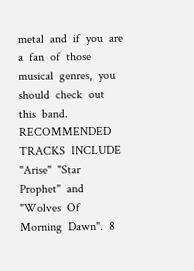metal  and  if  you  are  a  fan  of  those  musical  genres,  you  should  check  out  this  band.  RECOMMENDED  TRACKS  INCLUDE  "Arise"  "Star  Prophet"  and  "Wolves  Of  Morning  Dawn".  8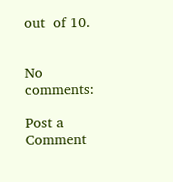out  of 10.


No comments:

Post a Comment